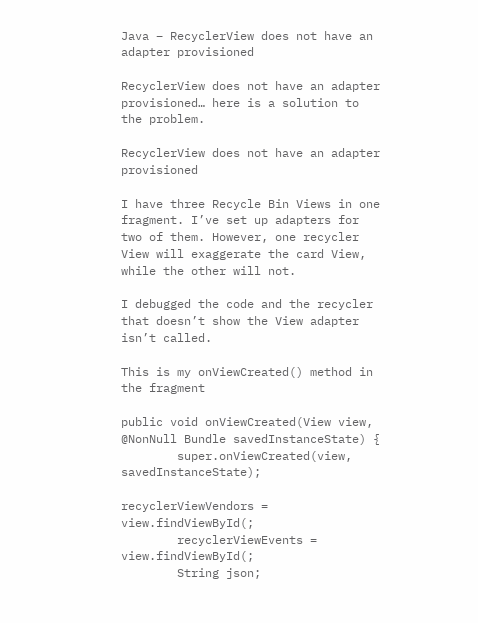Java – RecyclerView does not have an adapter provisioned

RecyclerView does not have an adapter provisioned… here is a solution to the problem.

RecyclerView does not have an adapter provisioned

I have three Recycle Bin Views in one fragment. I’ve set up adapters for two of them. However, one recycler View will exaggerate the card View, while the other will not.

I debugged the code and the recycler that doesn’t show the View adapter isn’t called.

This is my onViewCreated() method in the fragment

public void onViewCreated(View view, @NonNull Bundle savedInstanceState) {
        super.onViewCreated(view, savedInstanceState);

recyclerViewVendors = view.findViewById(;
        recyclerViewEvents = view.findViewById(;
        String json;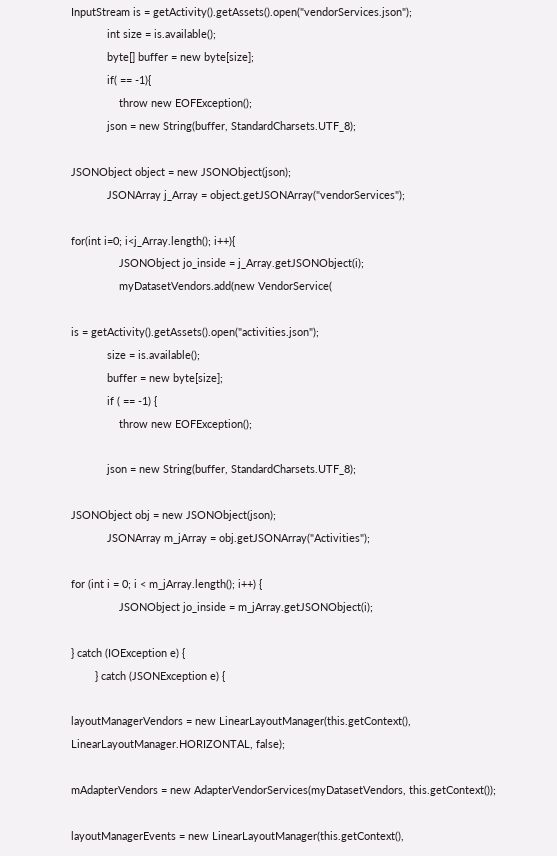InputStream is = getActivity().getAssets().open("vendorServices.json");
            int size = is.available();
            byte[] buffer = new byte[size];
            if( == -1){
                throw new EOFException();
            json = new String(buffer, StandardCharsets.UTF_8);

JSONObject object = new JSONObject(json);
            JSONArray j_Array = object.getJSONArray("vendorServices");

for(int i=0; i<j_Array.length(); i++){
                JSONObject jo_inside = j_Array.getJSONObject(i);
                myDatasetVendors.add(new VendorService(

is = getActivity().getAssets().open("activities.json");
            size = is.available();
            buffer = new byte[size];
            if ( == -1) {
                throw new EOFException();

            json = new String(buffer, StandardCharsets.UTF_8);

JSONObject obj = new JSONObject(json);
            JSONArray m_jArray = obj.getJSONArray("Activities");

for (int i = 0; i < m_jArray.length(); i++) {
                JSONObject jo_inside = m_jArray.getJSONObject(i);

} catch (IOException e) {
        } catch (JSONException e) {

layoutManagerVendors = new LinearLayoutManager(this.getContext(), LinearLayoutManager.HORIZONTAL, false);

mAdapterVendors = new AdapterVendorServices(myDatasetVendors, this.getContext());

layoutManagerEvents = new LinearLayoutManager(this.getContext(),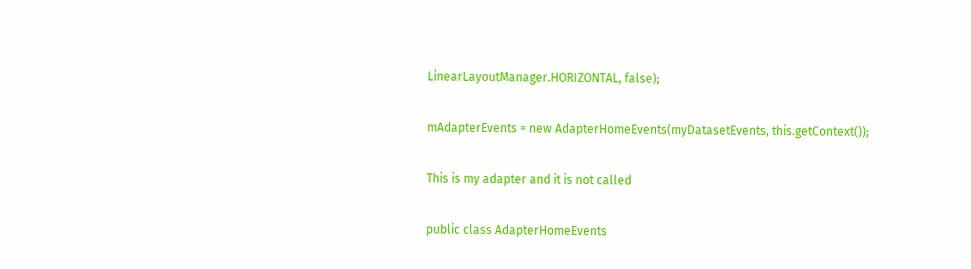LinearLayoutManager.HORIZONTAL, false);

mAdapterEvents = new AdapterHomeEvents(myDatasetEvents, this.getContext());

This is my adapter and it is not called

public class AdapterHomeEvents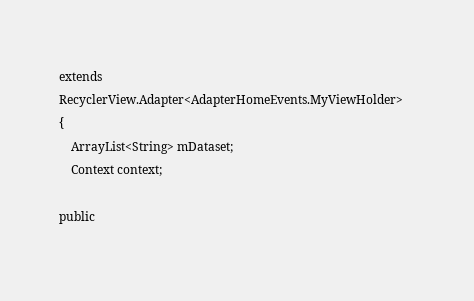extends RecyclerView.Adapter<AdapterHomeEvents.MyViewHolder> {
    ArrayList<String> mDataset;
    Context context;

public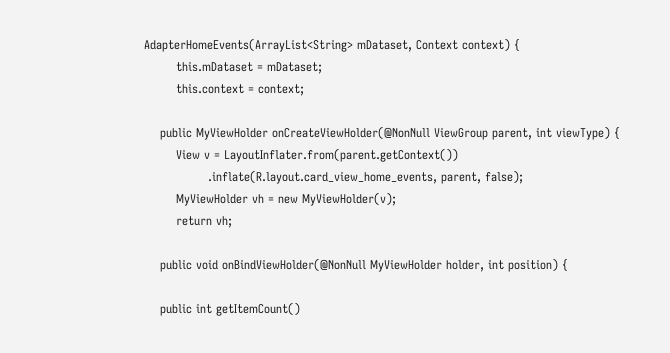AdapterHomeEvents(ArrayList<String> mDataset, Context context) {
        this.mDataset = mDataset;
        this.context = context;

    public MyViewHolder onCreateViewHolder(@NonNull ViewGroup parent, int viewType) {
        View v = LayoutInflater.from(parent.getContext())
                .inflate(R.layout.card_view_home_events, parent, false);
        MyViewHolder vh = new MyViewHolder(v);
        return vh;

    public void onBindViewHolder(@NonNull MyViewHolder holder, int position) {

    public int getItemCount()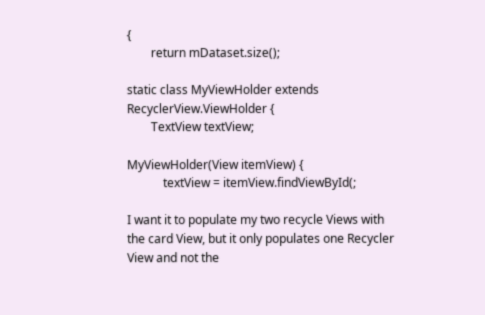{
        return mDataset.size();

static class MyViewHolder extends RecyclerView.ViewHolder {
        TextView textView;

MyViewHolder(View itemView) {
            textView = itemView.findViewById(;

I want it to populate my two recycle Views with the card View, but it only populates one Recycler View and not the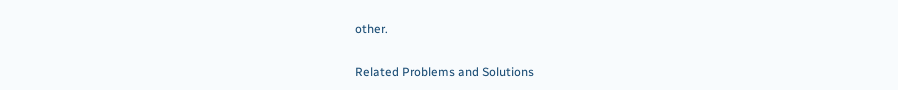other.

Related Problems and Solutions